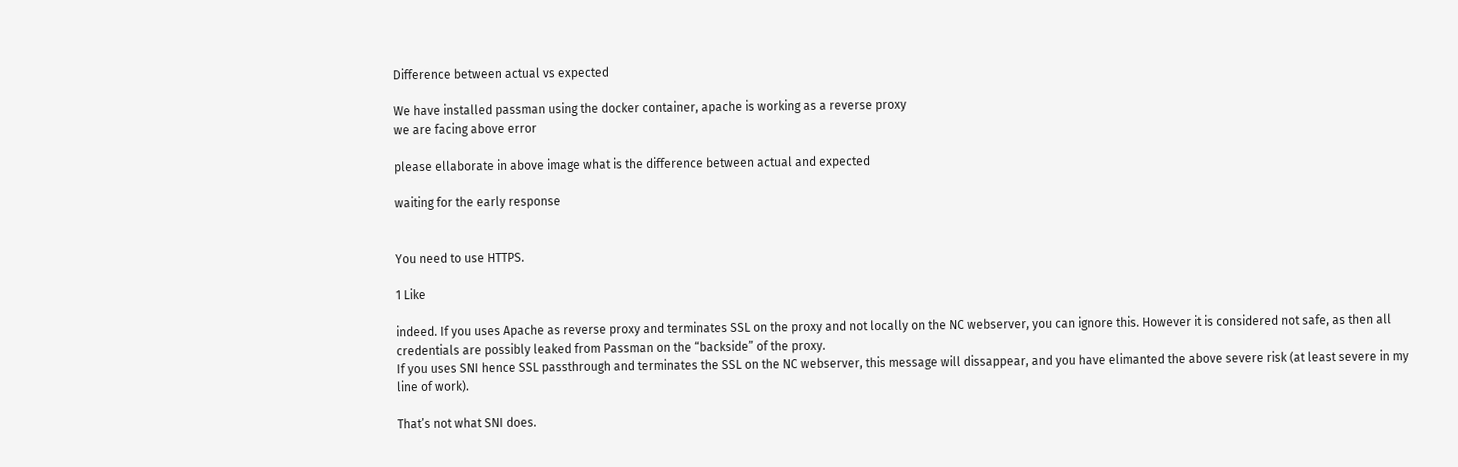Difference between actual vs expected

We have installed passman using the docker container, apache is working as a reverse proxy
we are facing above error

please ellaborate in above image what is the difference between actual and expected

waiting for the early response


You need to use HTTPS.

1 Like

indeed. If you uses Apache as reverse proxy and terminates SSL on the proxy and not locally on the NC webserver, you can ignore this. However it is considered not safe, as then all credentials are possibly leaked from Passman on the “backside” of the proxy.
If you uses SNI hence SSL passthrough and terminates the SSL on the NC webserver, this message will dissappear, and you have elimanted the above severe risk (at least severe in my line of work).

That’s not what SNI does.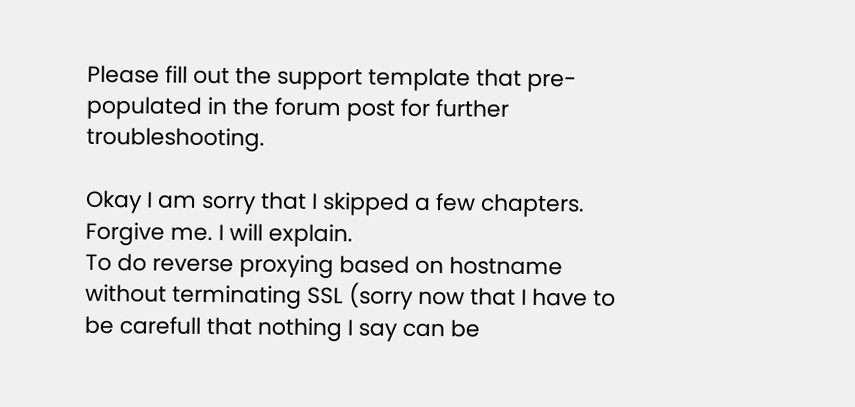Please fill out the support template that pre-populated in the forum post for further troubleshooting.

Okay I am sorry that I skipped a few chapters. Forgive me. I will explain.
To do reverse proxying based on hostname without terminating SSL (sorry now that I have to be carefull that nothing I say can be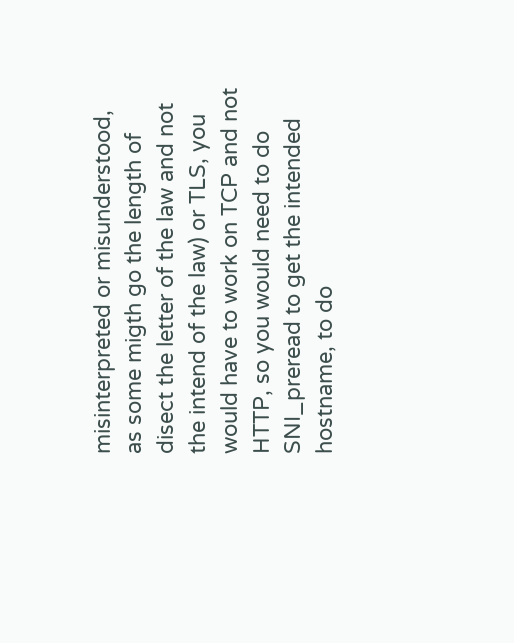misinterpreted or misunderstood, as some migth go the length of disect the letter of the law and not the intend of the law) or TLS, you would have to work on TCP and not HTTP, so you would need to do SNI_preread to get the intended hostname, to do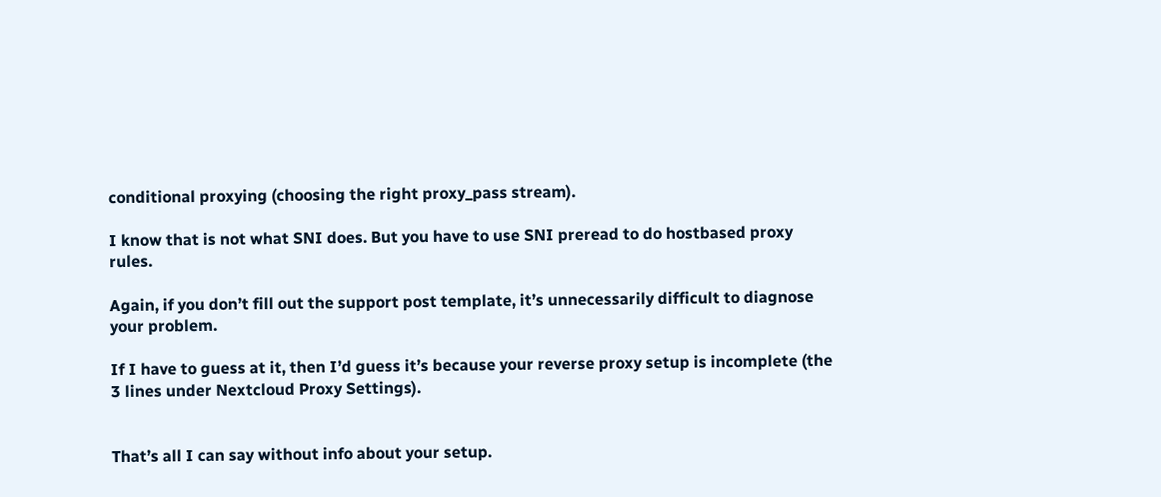conditional proxying (choosing the right proxy_pass stream).

I know that is not what SNI does. But you have to use SNI preread to do hostbased proxy rules.

Again, if you don’t fill out the support post template, it’s unnecessarily difficult to diagnose your problem.

If I have to guess at it, then I’d guess it’s because your reverse proxy setup is incomplete (the 3 lines under Nextcloud Proxy Settings).


That’s all I can say without info about your setup.